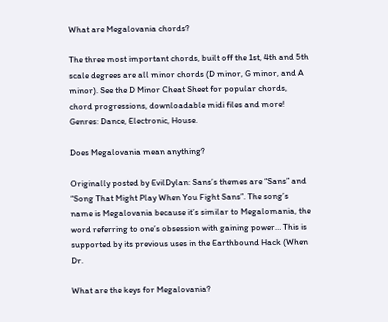What are Megalovania chords?

The three most important chords, built off the 1st, 4th and 5th scale degrees are all minor chords (D minor, G minor, and A minor). See the D Minor Cheat Sheet for popular chords, chord progressions, downloadable midi files and more! Genres: Dance, Electronic, House.

Does Megalovania mean anything?

Originally posted by EvilDylan: Sans’s themes are “Sans” and “Song That Might Play When You Fight Sans”. The song’s name is Megalovania because it’s similar to Megalomania, the word referring to one’s obsession with gaining power… This is supported by its previous uses in the Earthbound Hack (When Dr.

What are the keys for Megalovania?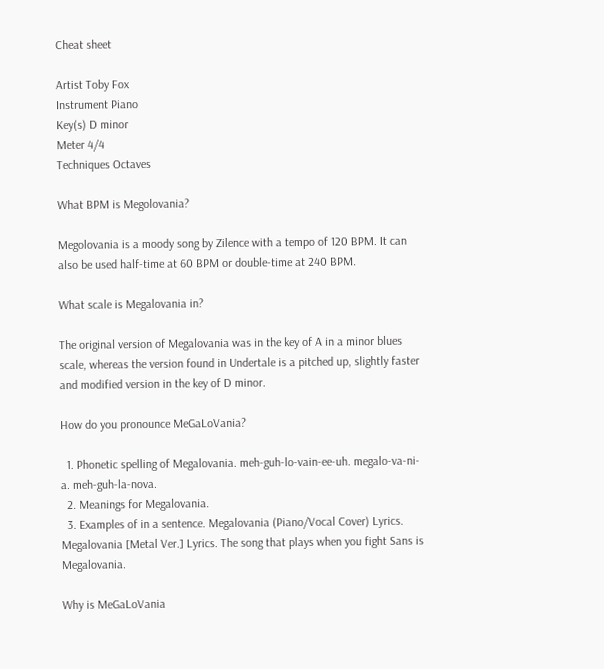Cheat sheet

Artist Toby Fox
Instrument Piano
Key(s) D minor
Meter 4/4
Techniques Octaves

What BPM is Megolovania?

Megolovania is a moody song by Zilence with a tempo of 120 BPM. It can also be used half-time at 60 BPM or double-time at 240 BPM.

What scale is Megalovania in?

The original version of Megalovania was in the key of A in a minor blues scale, whereas the version found in Undertale is a pitched up, slightly faster and modified version in the key of D minor.

How do you pronounce MeGaLoVania?

  1. Phonetic spelling of Megalovania. meh-guh-lo-vain-ee-uh. megalo-va-ni-a. meh-guh-la-nova.
  2. Meanings for Megalovania.
  3. Examples of in a sentence. Megalovania (Piano/Vocal Cover) Lyrics. Megalovania [Metal Ver.] Lyrics. The song that plays when you fight Sans is Megalovania.

Why is MeGaLoVania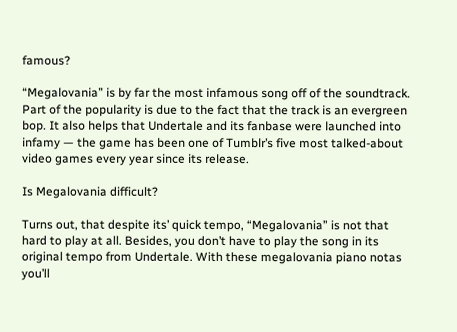famous?

“Megalovania” is by far the most infamous song off of the soundtrack. Part of the popularity is due to the fact that the track is an evergreen bop. It also helps that Undertale and its fanbase were launched into infamy — the game has been one of Tumblr’s five most talked-about video games every year since its release.

Is Megalovania difficult?

Turns out, that despite its’ quick tempo, “Megalovania” is not that hard to play at all. Besides, you don’t have to play the song in its original tempo from Undertale. With these megalovania piano notas you’ll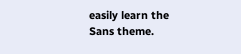easily learn the Sans theme.